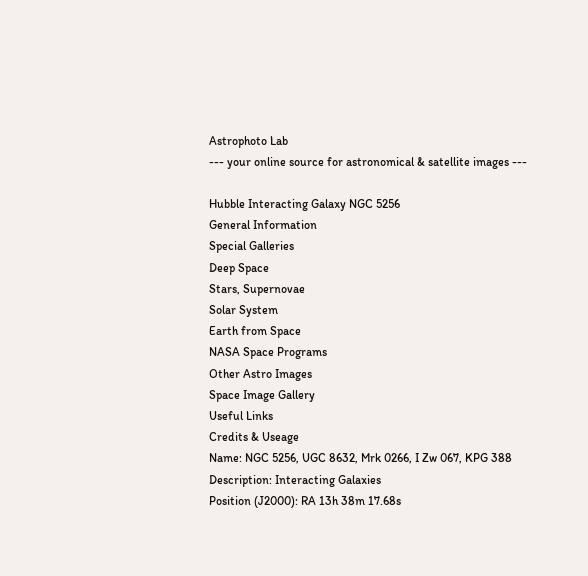Astrophoto Lab
--- your online source for astronomical & satellite images ---

Hubble Interacting Galaxy NGC 5256
General Information
Special Galleries
Deep Space
Stars, Supernovae
Solar System
Earth from Space
NASA Space Programs
Other Astro Images
Space Image Gallery
Useful Links
Credits & Useage
Name: NGC 5256, UGC 8632, Mrk 0266, I Zw 067, KPG 388
Description: Interacting Galaxies
Position (J2000): RA 13h 38m 17.68s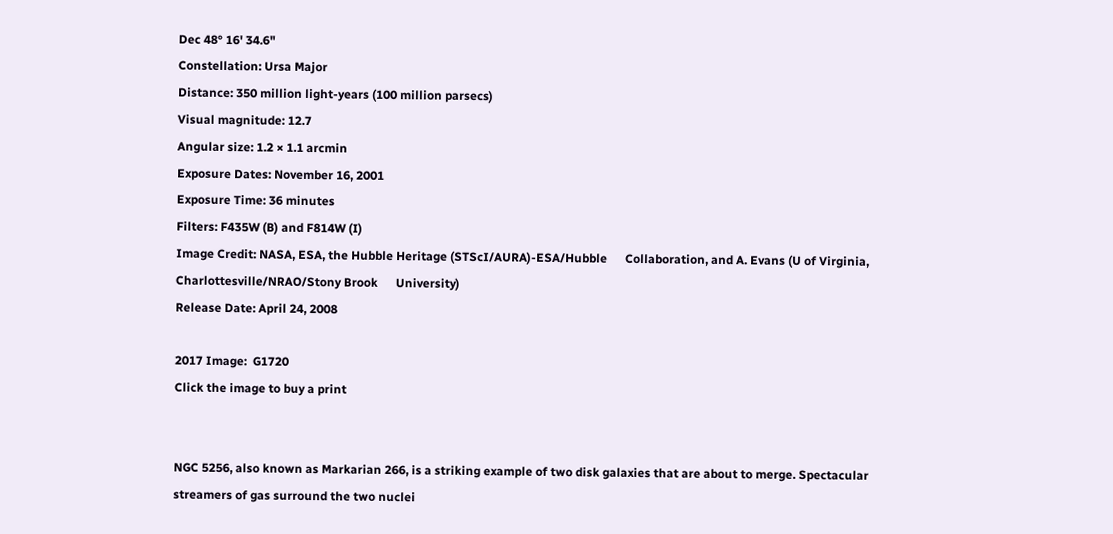Dec 48° 16' 34.6"
Constellation: Ursa Major
Distance: 350 million light-years (100 million parsecs)
Visual magnitude: 12.7
Angular size: 1.2 × 1.1 arcmin
Exposure Dates: November 16, 2001
Exposure Time: 36 minutes
Filters: F435W (B) and F814W (I)
Image Credit: NASA, ESA, the Hubble Heritage (STScI/AURA)-ESA/Hubble      Collaboration, and A. Evans (U of Virginia, Charlottesville/NRAO/Stony Brook      University)
Release Date: April 24, 2008

2017 Image:  G1720
Click the image to buy a print


NGC 5256, also known as Markarian 266, is a striking example of two disk galaxies that are about to merge. Spectacular streamers of gas surround the two nuclei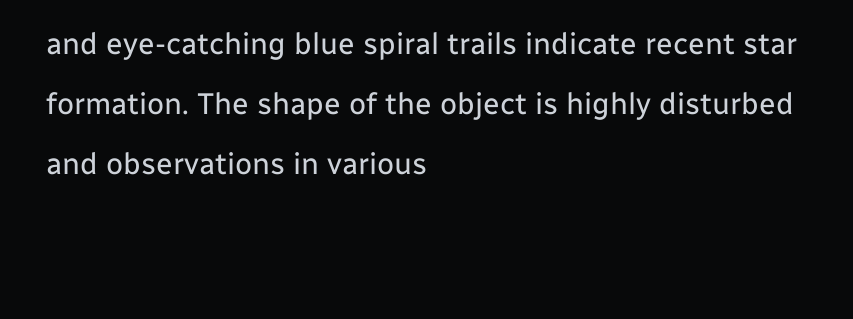and eye-catching blue spiral trails indicate recent star formation. The shape of the object is highly disturbed and observations in various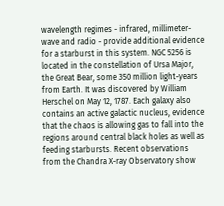wavelength regimes - infrared, millimeter-wave and radio - provide additional evidence for a starburst in this system. NGC 5256 is located in the constellation of Ursa Major, the Great Bear, some 350 million light-years from Earth. It was discovered by William Herschel on May 12, 1787. Each galaxy also contains an active galactic nucleus, evidence that the chaos is allowing gas to fall into the regions around central black holes as well as feeding starbursts. Recent observations from the Chandra X-ray Observatory show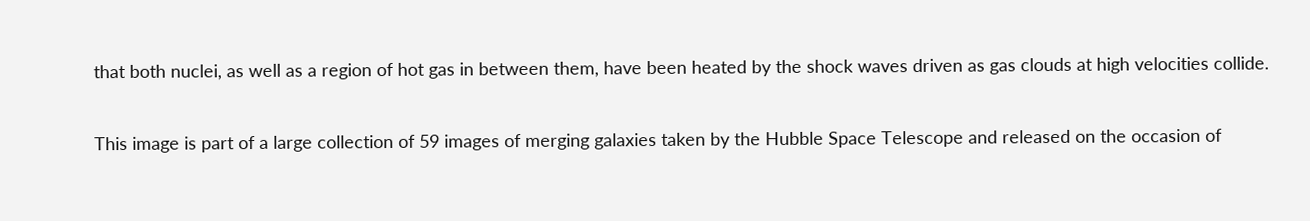that both nuclei, as well as a region of hot gas in between them, have been heated by the shock waves driven as gas clouds at high velocities collide.

This image is part of a large collection of 59 images of merging galaxies taken by the Hubble Space Telescope and released on the occasion of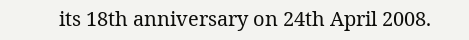its 18th anniversary on 24th April 2008.